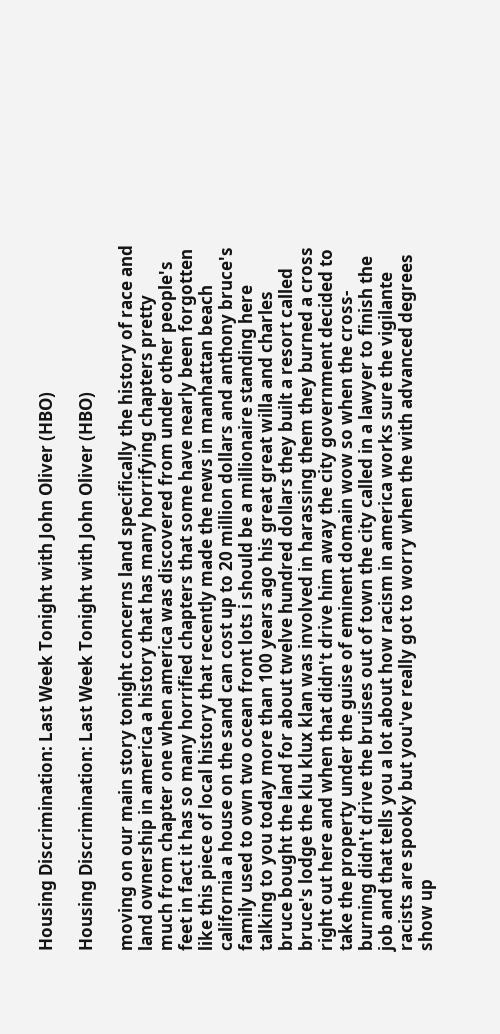Housing Discrimination: Last Week Tonight with John Oliver (HBO)

Housing Discrimination: Last Week Tonight with John Oliver (HBO)

moving on our main story tonight concerns land specifically the history of race and land ownership in america a history that has many horrifying chapters pretty much from chapter one when america was discovered from under other people's feet in fact it has so many horrified chapters that some have nearly been forgotten like this piece of local history that recently made the news in manhattan beach california a house on the sand can cost up to 20 million dollars and anthony bruce's family used to own two ocean front lots i should be a millionaire standing here talking to you today more than 100 years ago his great great willa and charles bruce bought the land for about twelve hundred dollars they built a resort called bruce's lodge the klu klux klan was involved in harassing them they burned a cross right out here and when that didn't drive him away the city government decided to take the property under the guise of eminent domain wow so when the cross-burning didn't drive the bruises out of town the city called in a lawyer to finish the job and that tells you a lot about how racism in america works sure the vigilante racists are spooky but you've really got to worry when the with advanced degrees show up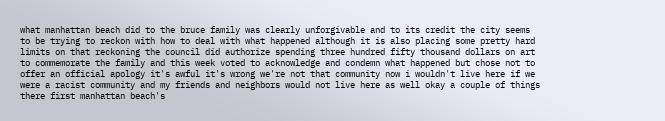what manhattan beach did to the bruce family was clearly unforgivable and to its credit the city seems to be trying to reckon with how to deal with what happened although it is also placing some pretty hard limits on that reckoning the council did authorize spending three hundred fifty thousand dollars on art to commemorate the family and this week voted to acknowledge and condemn what happened but chose not to offer an official apology it's awful it's wrong we're not that community now i wouldn't live here if we were a racist community and my friends and neighbors would not live here as well okay a couple of things there first manhattan beach's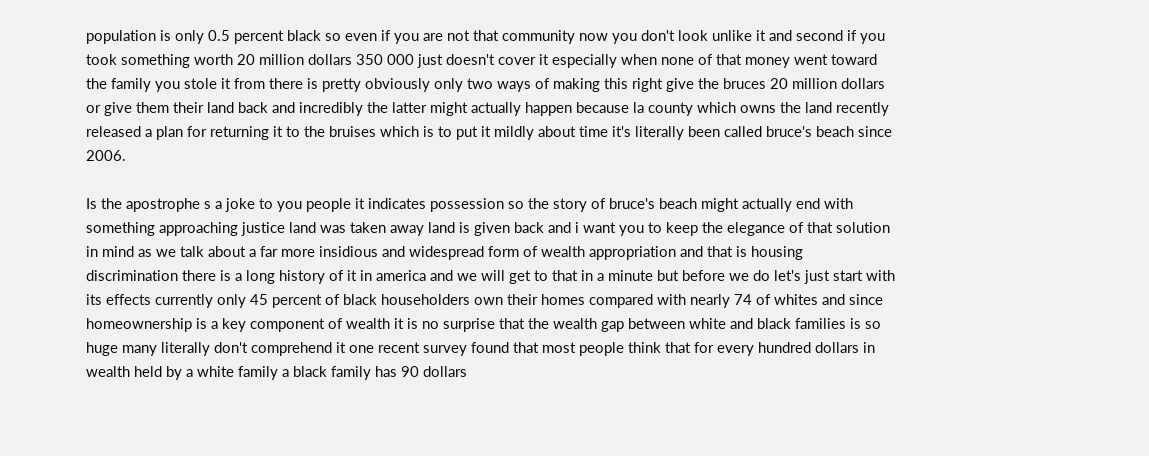population is only 0.5 percent black so even if you are not that community now you don't look unlike it and second if you took something worth 20 million dollars 350 000 just doesn't cover it especially when none of that money went toward the family you stole it from there is pretty obviously only two ways of making this right give the bruces 20 million dollars or give them their land back and incredibly the latter might actually happen because la county which owns the land recently released a plan for returning it to the bruises which is to put it mildly about time it's literally been called bruce's beach since 2006.

Is the apostrophe s a joke to you people it indicates possession so the story of bruce's beach might actually end with something approaching justice land was taken away land is given back and i want you to keep the elegance of that solution in mind as we talk about a far more insidious and widespread form of wealth appropriation and that is housing discrimination there is a long history of it in america and we will get to that in a minute but before we do let's just start with its effects currently only 45 percent of black householders own their homes compared with nearly 74 of whites and since homeownership is a key component of wealth it is no surprise that the wealth gap between white and black families is so huge many literally don't comprehend it one recent survey found that most people think that for every hundred dollars in wealth held by a white family a black family has 90 dollars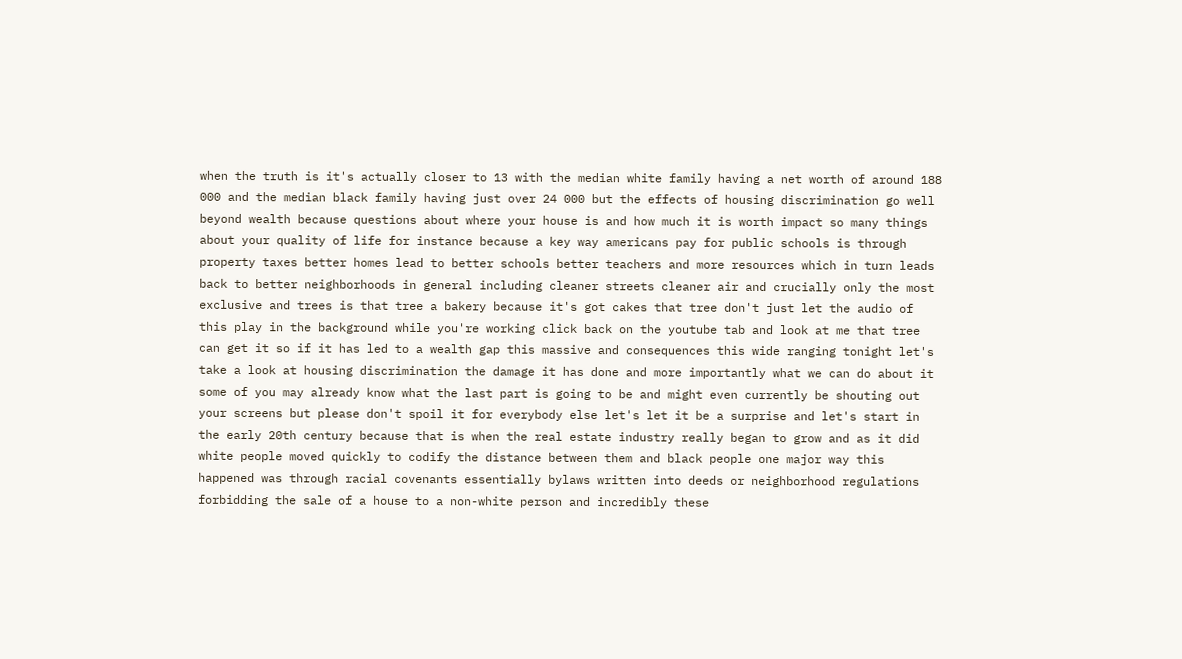when the truth is it's actually closer to 13 with the median white family having a net worth of around 188 000 and the median black family having just over 24 000 but the effects of housing discrimination go well beyond wealth because questions about where your house is and how much it is worth impact so many things about your quality of life for instance because a key way americans pay for public schools is through property taxes better homes lead to better schools better teachers and more resources which in turn leads back to better neighborhoods in general including cleaner streets cleaner air and crucially only the most exclusive and trees is that tree a bakery because it's got cakes that tree don't just let the audio of this play in the background while you're working click back on the youtube tab and look at me that tree can get it so if it has led to a wealth gap this massive and consequences this wide ranging tonight let's take a look at housing discrimination the damage it has done and more importantly what we can do about it some of you may already know what the last part is going to be and might even currently be shouting out your screens but please don't spoil it for everybody else let's let it be a surprise and let's start in the early 20th century because that is when the real estate industry really began to grow and as it did white people moved quickly to codify the distance between them and black people one major way this happened was through racial covenants essentially bylaws written into deeds or neighborhood regulations forbidding the sale of a house to a non-white person and incredibly these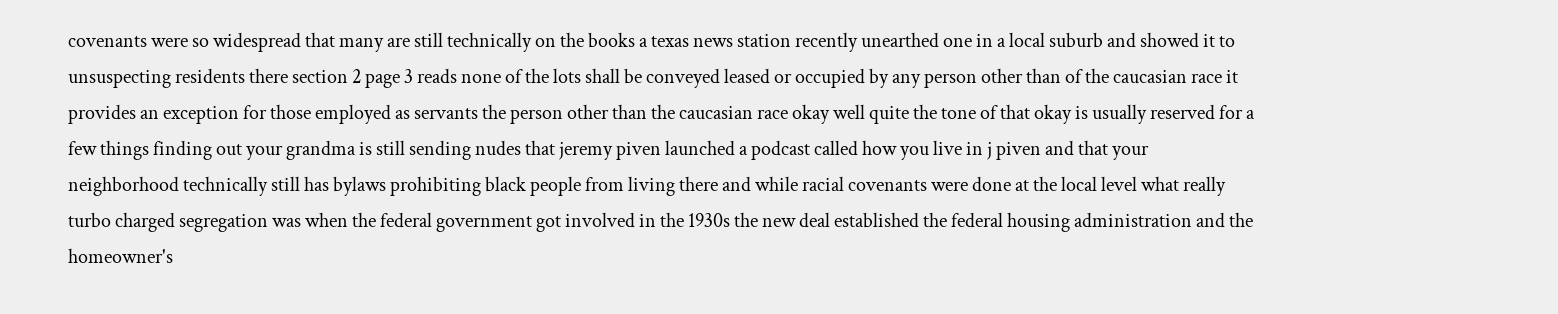covenants were so widespread that many are still technically on the books a texas news station recently unearthed one in a local suburb and showed it to unsuspecting residents there section 2 page 3 reads none of the lots shall be conveyed leased or occupied by any person other than of the caucasian race it provides an exception for those employed as servants the person other than the caucasian race okay well quite the tone of that okay is usually reserved for a few things finding out your grandma is still sending nudes that jeremy piven launched a podcast called how you live in j piven and that your neighborhood technically still has bylaws prohibiting black people from living there and while racial covenants were done at the local level what really turbo charged segregation was when the federal government got involved in the 1930s the new deal established the federal housing administration and the homeowner's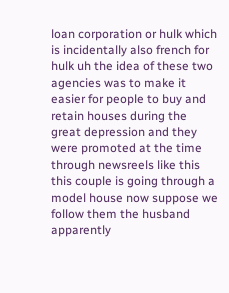loan corporation or hulk which is incidentally also french for hulk uh the idea of these two agencies was to make it easier for people to buy and retain houses during the great depression and they were promoted at the time through newsreels like this this couple is going through a model house now suppose we follow them the husband apparently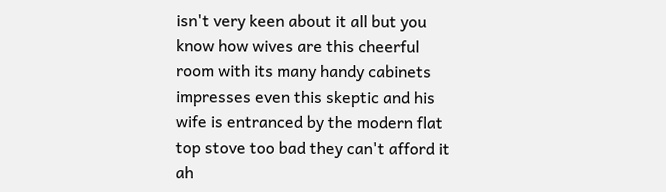isn't very keen about it all but you know how wives are this cheerful room with its many handy cabinets impresses even this skeptic and his wife is entranced by the modern flat top stove too bad they can't afford it ah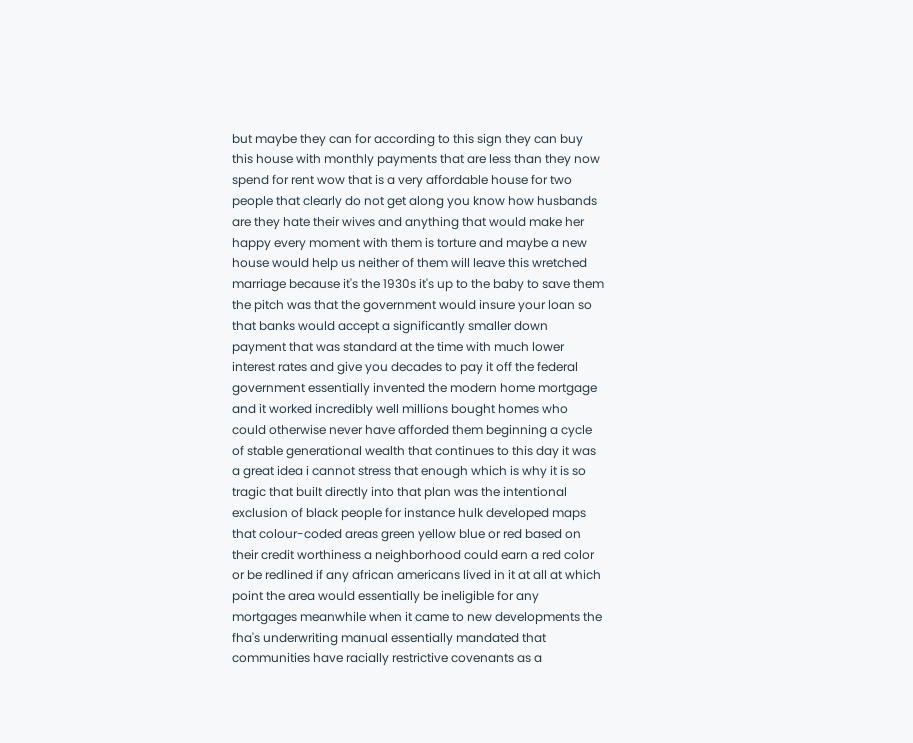but maybe they can for according to this sign they can buy this house with monthly payments that are less than they now spend for rent wow that is a very affordable house for two people that clearly do not get along you know how husbands are they hate their wives and anything that would make her happy every moment with them is torture and maybe a new house would help us neither of them will leave this wretched marriage because it's the 1930s it's up to the baby to save them the pitch was that the government would insure your loan so that banks would accept a significantly smaller down payment that was standard at the time with much lower interest rates and give you decades to pay it off the federal government essentially invented the modern home mortgage and it worked incredibly well millions bought homes who could otherwise never have afforded them beginning a cycle of stable generational wealth that continues to this day it was a great idea i cannot stress that enough which is why it is so tragic that built directly into that plan was the intentional exclusion of black people for instance hulk developed maps that colour-coded areas green yellow blue or red based on their credit worthiness a neighborhood could earn a red color or be redlined if any african americans lived in it at all at which point the area would essentially be ineligible for any mortgages meanwhile when it came to new developments the fha's underwriting manual essentially mandated that communities have racially restrictive covenants as a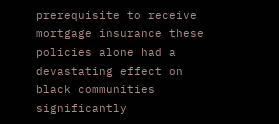prerequisite to receive mortgage insurance these policies alone had a devastating effect on black communities significantly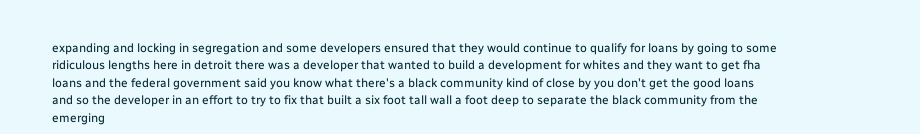expanding and locking in segregation and some developers ensured that they would continue to qualify for loans by going to some ridiculous lengths here in detroit there was a developer that wanted to build a development for whites and they want to get fha loans and the federal government said you know what there's a black community kind of close by you don't get the good loans and so the developer in an effort to try to fix that built a six foot tall wall a foot deep to separate the black community from the emerging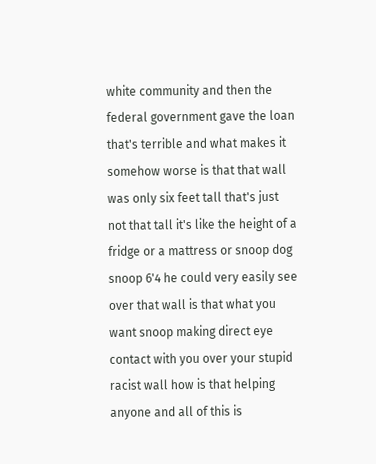white community and then the federal government gave the loan that's terrible and what makes it somehow worse is that that wall was only six feet tall that's just not that tall it's like the height of a fridge or a mattress or snoop dog snoop 6'4 he could very easily see over that wall is that what you want snoop making direct eye contact with you over your stupid racist wall how is that helping anyone and all of this is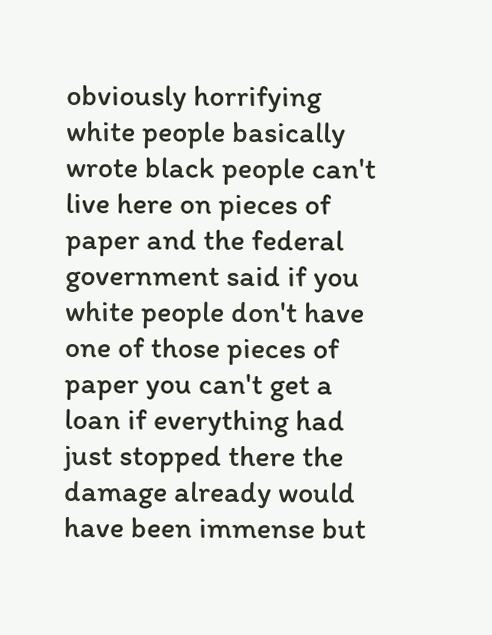obviously horrifying white people basically wrote black people can't live here on pieces of paper and the federal government said if you white people don't have one of those pieces of paper you can't get a loan if everything had just stopped there the damage already would have been immense but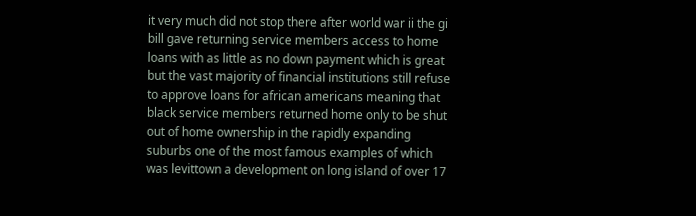it very much did not stop there after world war ii the gi bill gave returning service members access to home loans with as little as no down payment which is great but the vast majority of financial institutions still refuse to approve loans for african americans meaning that black service members returned home only to be shut out of home ownership in the rapidly expanding suburbs one of the most famous examples of which was levittown a development on long island of over 17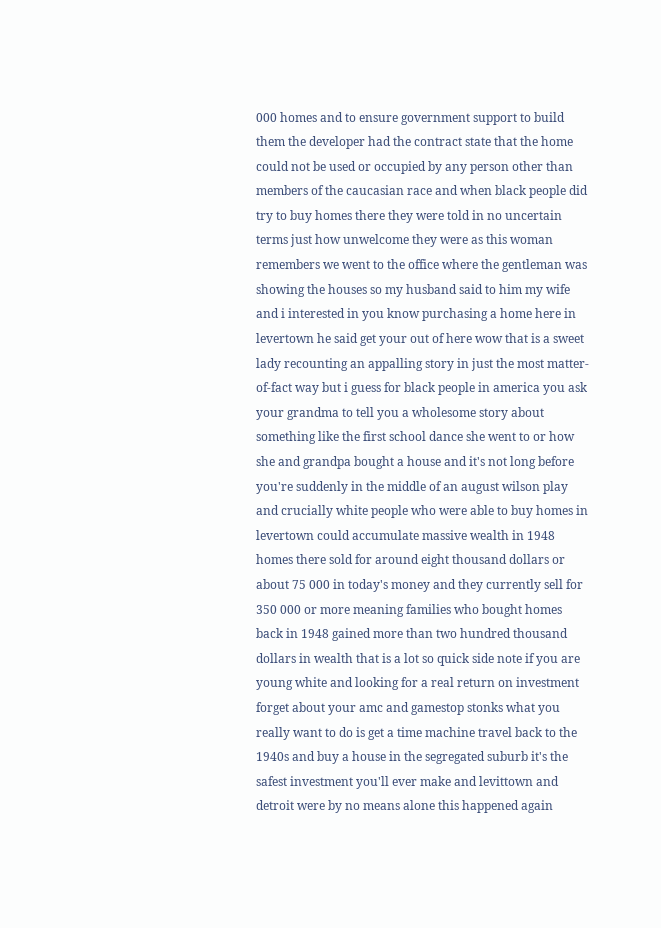000 homes and to ensure government support to build them the developer had the contract state that the home could not be used or occupied by any person other than members of the caucasian race and when black people did try to buy homes there they were told in no uncertain terms just how unwelcome they were as this woman remembers we went to the office where the gentleman was showing the houses so my husband said to him my wife and i interested in you know purchasing a home here in levertown he said get your out of here wow that is a sweet lady recounting an appalling story in just the most matter-of-fact way but i guess for black people in america you ask your grandma to tell you a wholesome story about something like the first school dance she went to or how she and grandpa bought a house and it's not long before you're suddenly in the middle of an august wilson play and crucially white people who were able to buy homes in levertown could accumulate massive wealth in 1948 homes there sold for around eight thousand dollars or about 75 000 in today's money and they currently sell for 350 000 or more meaning families who bought homes back in 1948 gained more than two hundred thousand dollars in wealth that is a lot so quick side note if you are young white and looking for a real return on investment forget about your amc and gamestop stonks what you really want to do is get a time machine travel back to the 1940s and buy a house in the segregated suburb it's the safest investment you'll ever make and levittown and detroit were by no means alone this happened again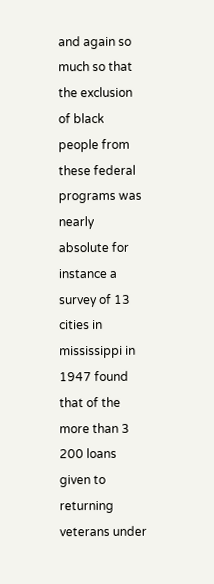and again so much so that the exclusion of black people from these federal programs was nearly absolute for instance a survey of 13 cities in mississippi in 1947 found that of the more than 3 200 loans given to returning veterans under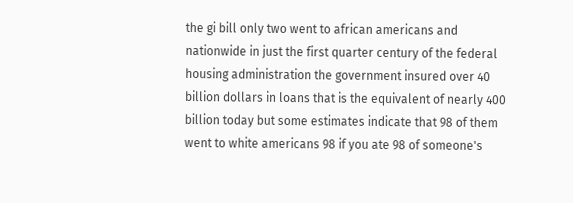the gi bill only two went to african americans and nationwide in just the first quarter century of the federal housing administration the government insured over 40 billion dollars in loans that is the equivalent of nearly 400 billion today but some estimates indicate that 98 of them went to white americans 98 if you ate 98 of someone's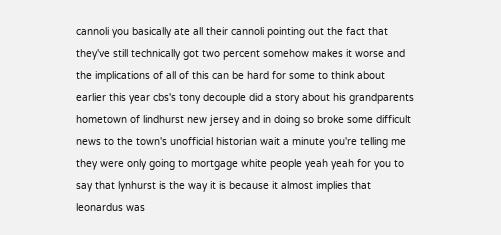cannoli you basically ate all their cannoli pointing out the fact that they've still technically got two percent somehow makes it worse and the implications of all of this can be hard for some to think about earlier this year cbs's tony decouple did a story about his grandparents hometown of lindhurst new jersey and in doing so broke some difficult news to the town's unofficial historian wait a minute you're telling me they were only going to mortgage white people yeah yeah for you to say that lynhurst is the way it is because it almost implies that leonardus was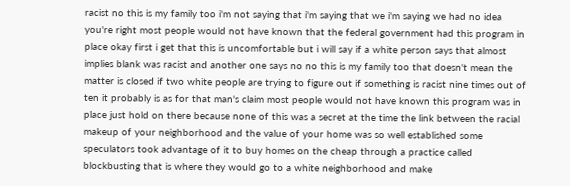racist no this is my family too i'm not saying that i'm saying that we i'm saying we had no idea you're right most people would not have known that the federal government had this program in place okay first i get that this is uncomfortable but i will say if a white person says that almost implies blank was racist and another one says no no this is my family too that doesn't mean the matter is closed if two white people are trying to figure out if something is racist nine times out of ten it probably is as for that man's claim most people would not have known this program was in place just hold on there because none of this was a secret at the time the link between the racial makeup of your neighborhood and the value of your home was so well established some speculators took advantage of it to buy homes on the cheap through a practice called blockbusting that is where they would go to a white neighborhood and make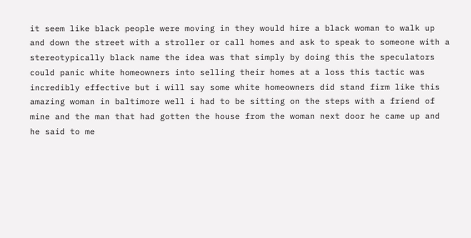it seem like black people were moving in they would hire a black woman to walk up and down the street with a stroller or call homes and ask to speak to someone with a stereotypically black name the idea was that simply by doing this the speculators could panic white homeowners into selling their homes at a loss this tactic was incredibly effective but i will say some white homeowners did stand firm like this amazing woman in baltimore well i had to be sitting on the steps with a friend of mine and the man that had gotten the house from the woman next door he came up and he said to me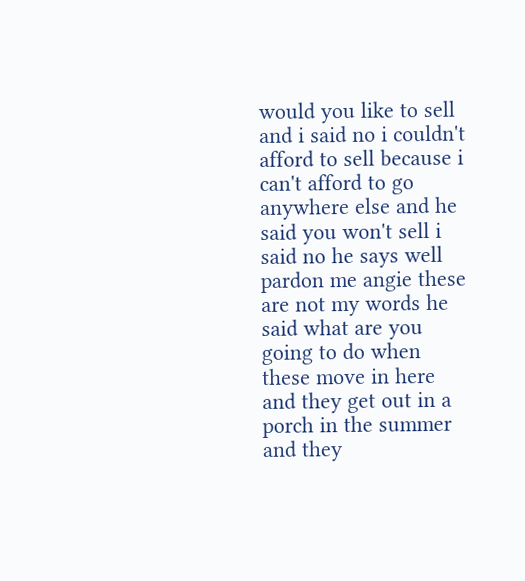would you like to sell and i said no i couldn't afford to sell because i can't afford to go anywhere else and he said you won't sell i said no he says well pardon me angie these are not my words he said what are you going to do when these move in here and they get out in a porch in the summer and they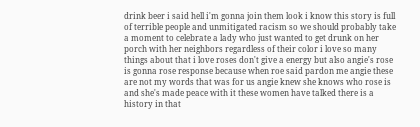drink beer i said hell i'm gonna join them look i know this story is full of terrible people and unmitigated racism so we should probably take a moment to celebrate a lady who just wanted to get drunk on her porch with her neighbors regardless of their color i love so many things about that i love roses don't give a energy but also angie's rose is gonna rose response because when roe said pardon me angie these are not my words that was for us angie knew she knows who rose is and she's made peace with it these women have talked there is a history in that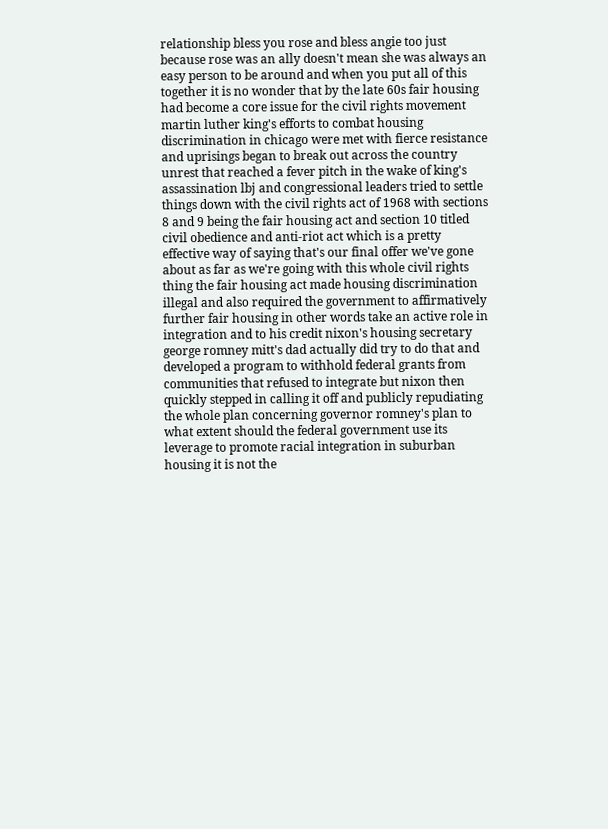relationship bless you rose and bless angie too just because rose was an ally doesn't mean she was always an easy person to be around and when you put all of this together it is no wonder that by the late 60s fair housing had become a core issue for the civil rights movement martin luther king's efforts to combat housing discrimination in chicago were met with fierce resistance and uprisings began to break out across the country unrest that reached a fever pitch in the wake of king's assassination lbj and congressional leaders tried to settle things down with the civil rights act of 1968 with sections 8 and 9 being the fair housing act and section 10 titled civil obedience and anti-riot act which is a pretty effective way of saying that's our final offer we've gone about as far as we're going with this whole civil rights thing the fair housing act made housing discrimination illegal and also required the government to affirmatively further fair housing in other words take an active role in integration and to his credit nixon's housing secretary george romney mitt's dad actually did try to do that and developed a program to withhold federal grants from communities that refused to integrate but nixon then quickly stepped in calling it off and publicly repudiating the whole plan concerning governor romney's plan to what extent should the federal government use its leverage to promote racial integration in suburban housing it is not the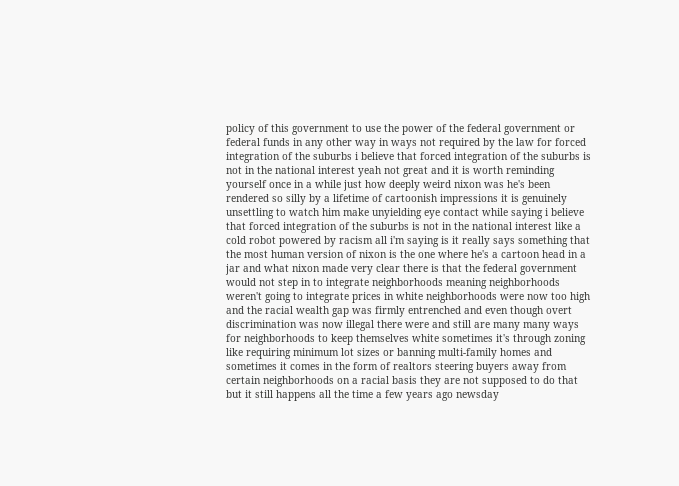policy of this government to use the power of the federal government or federal funds in any other way in ways not required by the law for forced integration of the suburbs i believe that forced integration of the suburbs is not in the national interest yeah not great and it is worth reminding yourself once in a while just how deeply weird nixon was he's been rendered so silly by a lifetime of cartoonish impressions it is genuinely unsettling to watch him make unyielding eye contact while saying i believe that forced integration of the suburbs is not in the national interest like a cold robot powered by racism all i'm saying is it really says something that the most human version of nixon is the one where he's a cartoon head in a jar and what nixon made very clear there is that the federal government would not step in to integrate neighborhoods meaning neighborhoods weren't going to integrate prices in white neighborhoods were now too high and the racial wealth gap was firmly entrenched and even though overt discrimination was now illegal there were and still are many many ways for neighborhoods to keep themselves white sometimes it's through zoning like requiring minimum lot sizes or banning multi-family homes and sometimes it comes in the form of realtors steering buyers away from certain neighborhoods on a racial basis they are not supposed to do that but it still happens all the time a few years ago newsday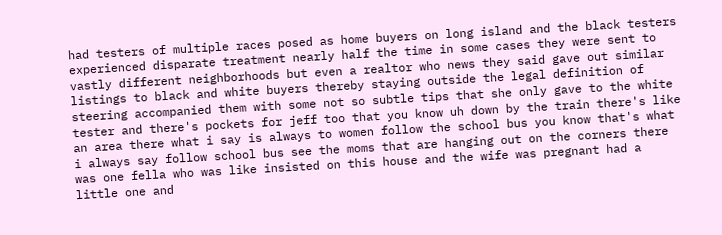had testers of multiple races posed as home buyers on long island and the black testers experienced disparate treatment nearly half the time in some cases they were sent to vastly different neighborhoods but even a realtor who news they said gave out similar listings to black and white buyers thereby staying outside the legal definition of steering accompanied them with some not so subtle tips that she only gave to the white tester and there's pockets for jeff too that you know uh down by the train there's like an area there what i say is always to women follow the school bus you know that's what i always say follow school bus see the moms that are hanging out on the corners there was one fella who was like insisted on this house and the wife was pregnant had a little one and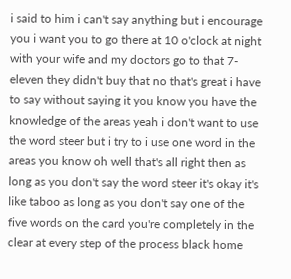i said to him i can't say anything but i encourage you i want you to go there at 10 o'clock at night with your wife and my doctors go to that 7-eleven they didn't buy that no that's great i have to say without saying it you know you have the knowledge of the areas yeah i don't want to use the word steer but i try to i use one word in the areas you know oh well that's all right then as long as you don't say the word steer it's okay it's like taboo as long as you don't say one of the five words on the card you're completely in the clear at every step of the process black home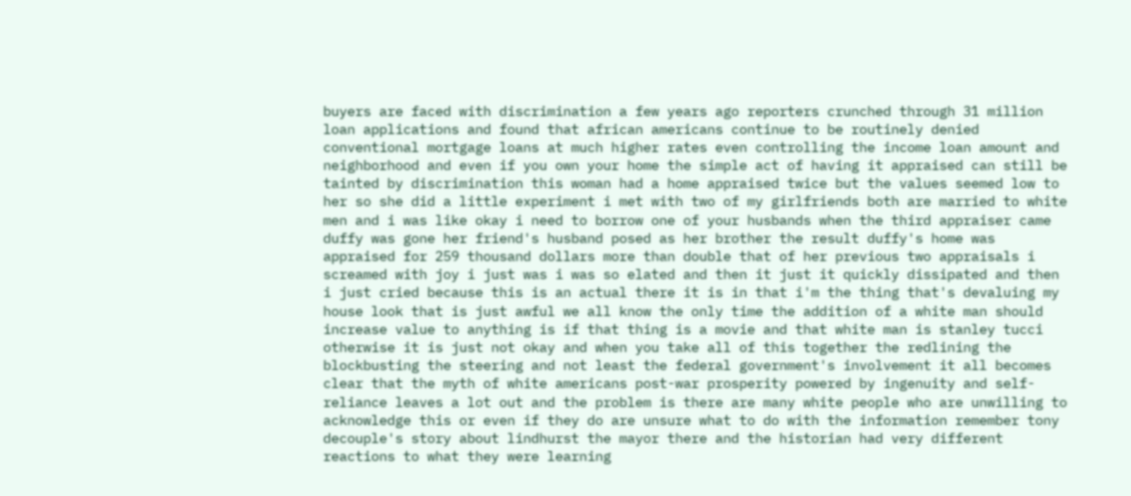buyers are faced with discrimination a few years ago reporters crunched through 31 million loan applications and found that african americans continue to be routinely denied conventional mortgage loans at much higher rates even controlling the income loan amount and neighborhood and even if you own your home the simple act of having it appraised can still be tainted by discrimination this woman had a home appraised twice but the values seemed low to her so she did a little experiment i met with two of my girlfriends both are married to white men and i was like okay i need to borrow one of your husbands when the third appraiser came duffy was gone her friend's husband posed as her brother the result duffy's home was appraised for 259 thousand dollars more than double that of her previous two appraisals i screamed with joy i just was i was so elated and then it just it quickly dissipated and then i just cried because this is an actual there it is in that i'm the thing that's devaluing my house look that is just awful we all know the only time the addition of a white man should increase value to anything is if that thing is a movie and that white man is stanley tucci otherwise it is just not okay and when you take all of this together the redlining the blockbusting the steering and not least the federal government's involvement it all becomes clear that the myth of white americans post-war prosperity powered by ingenuity and self-reliance leaves a lot out and the problem is there are many white people who are unwilling to acknowledge this or even if they do are unsure what to do with the information remember tony decouple's story about lindhurst the mayor there and the historian had very different reactions to what they were learning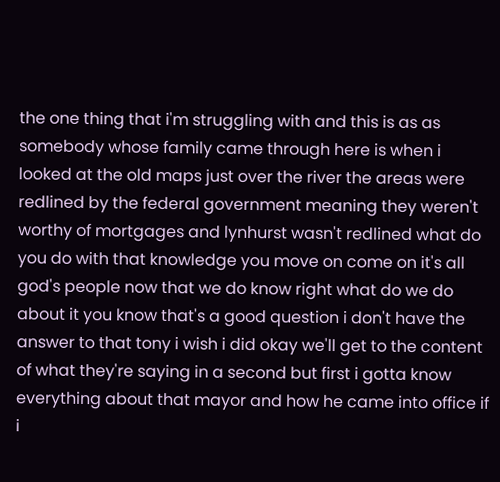the one thing that i'm struggling with and this is as as somebody whose family came through here is when i looked at the old maps just over the river the areas were redlined by the federal government meaning they weren't worthy of mortgages and lynhurst wasn't redlined what do you do with that knowledge you move on come on it's all god's people now that we do know right what do we do about it you know that's a good question i don't have the answer to that tony i wish i did okay we'll get to the content of what they're saying in a second but first i gotta know everything about that mayor and how he came into office if i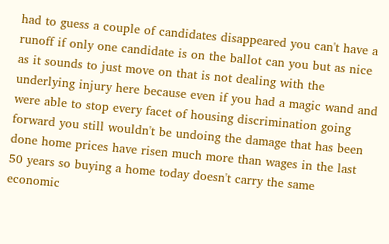had to guess a couple of candidates disappeared you can't have a runoff if only one candidate is on the ballot can you but as nice as it sounds to just move on that is not dealing with the underlying injury here because even if you had a magic wand and were able to stop every facet of housing discrimination going forward you still wouldn't be undoing the damage that has been done home prices have risen much more than wages in the last 50 years so buying a home today doesn't carry the same economic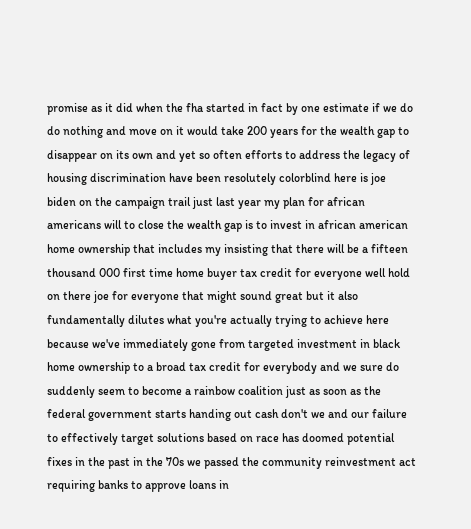promise as it did when the fha started in fact by one estimate if we do do nothing and move on it would take 200 years for the wealth gap to disappear on its own and yet so often efforts to address the legacy of housing discrimination have been resolutely colorblind here is joe biden on the campaign trail just last year my plan for african americans will to close the wealth gap is to invest in african american home ownership that includes my insisting that there will be a fifteen thousand 000 first time home buyer tax credit for everyone well hold on there joe for everyone that might sound great but it also fundamentally dilutes what you're actually trying to achieve here because we've immediately gone from targeted investment in black home ownership to a broad tax credit for everybody and we sure do suddenly seem to become a rainbow coalition just as soon as the federal government starts handing out cash don't we and our failure to effectively target solutions based on race has doomed potential fixes in the past in the 70s we passed the community reinvestment act requiring banks to approve loans in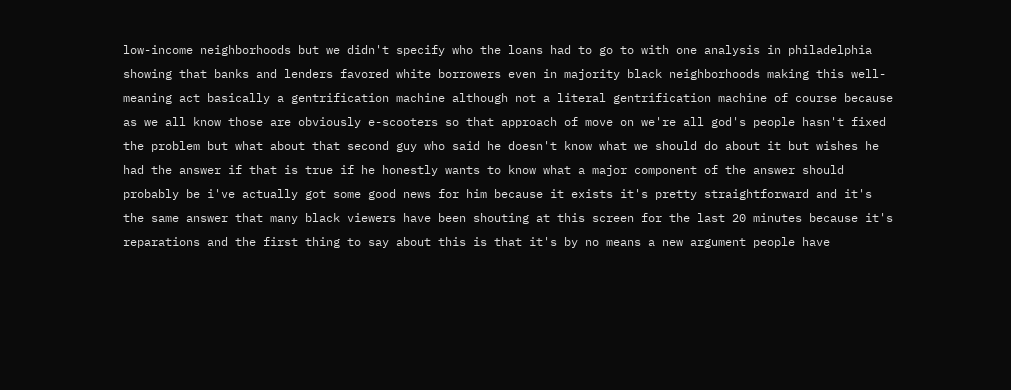low-income neighborhoods but we didn't specify who the loans had to go to with one analysis in philadelphia showing that banks and lenders favored white borrowers even in majority black neighborhoods making this well-meaning act basically a gentrification machine although not a literal gentrification machine of course because as we all know those are obviously e-scooters so that approach of move on we're all god's people hasn't fixed the problem but what about that second guy who said he doesn't know what we should do about it but wishes he had the answer if that is true if he honestly wants to know what a major component of the answer should probably be i've actually got some good news for him because it exists it's pretty straightforward and it's the same answer that many black viewers have been shouting at this screen for the last 20 minutes because it's reparations and the first thing to say about this is that it's by no means a new argument people have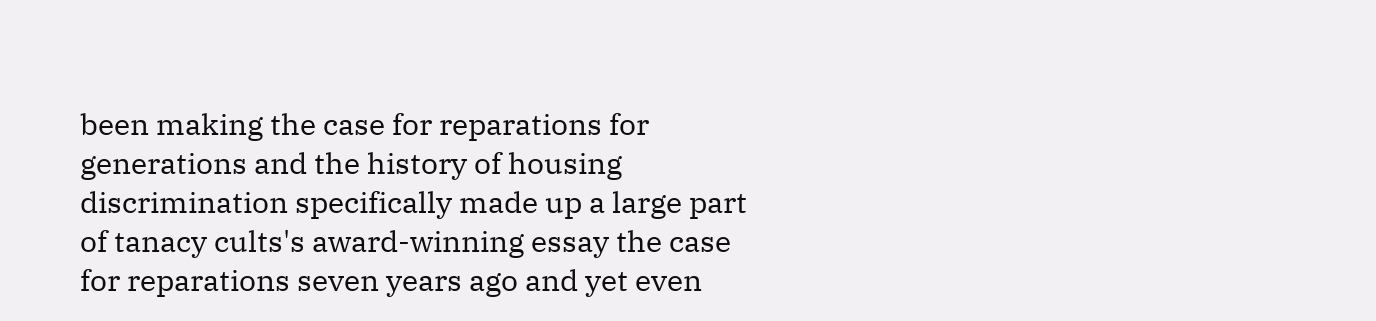been making the case for reparations for generations and the history of housing discrimination specifically made up a large part of tanacy cults's award-winning essay the case for reparations seven years ago and yet even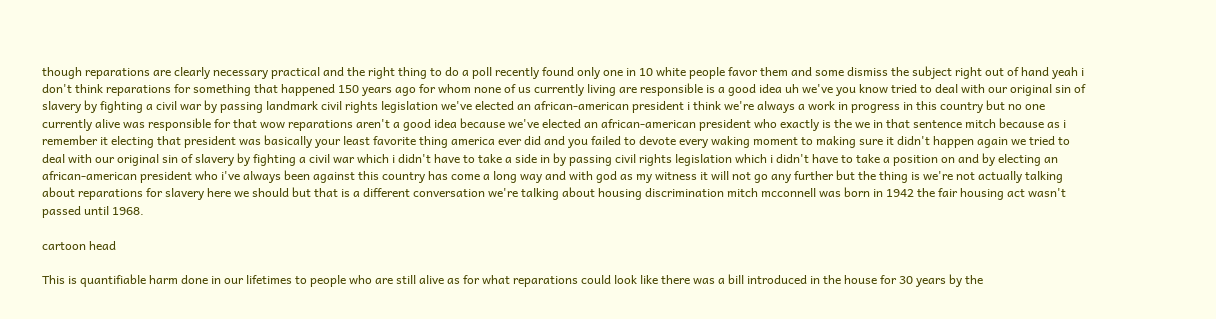though reparations are clearly necessary practical and the right thing to do a poll recently found only one in 10 white people favor them and some dismiss the subject right out of hand yeah i don't think reparations for something that happened 150 years ago for whom none of us currently living are responsible is a good idea uh we've you know tried to deal with our original sin of slavery by fighting a civil war by passing landmark civil rights legislation we've elected an african-american president i think we're always a work in progress in this country but no one currently alive was responsible for that wow reparations aren't a good idea because we've elected an african-american president who exactly is the we in that sentence mitch because as i remember it electing that president was basically your least favorite thing america ever did and you failed to devote every waking moment to making sure it didn't happen again we tried to deal with our original sin of slavery by fighting a civil war which i didn't have to take a side in by passing civil rights legislation which i didn't have to take a position on and by electing an african-american president who i've always been against this country has come a long way and with god as my witness it will not go any further but the thing is we're not actually talking about reparations for slavery here we should but that is a different conversation we're talking about housing discrimination mitch mcconnell was born in 1942 the fair housing act wasn't passed until 1968.

cartoon head

This is quantifiable harm done in our lifetimes to people who are still alive as for what reparations could look like there was a bill introduced in the house for 30 years by the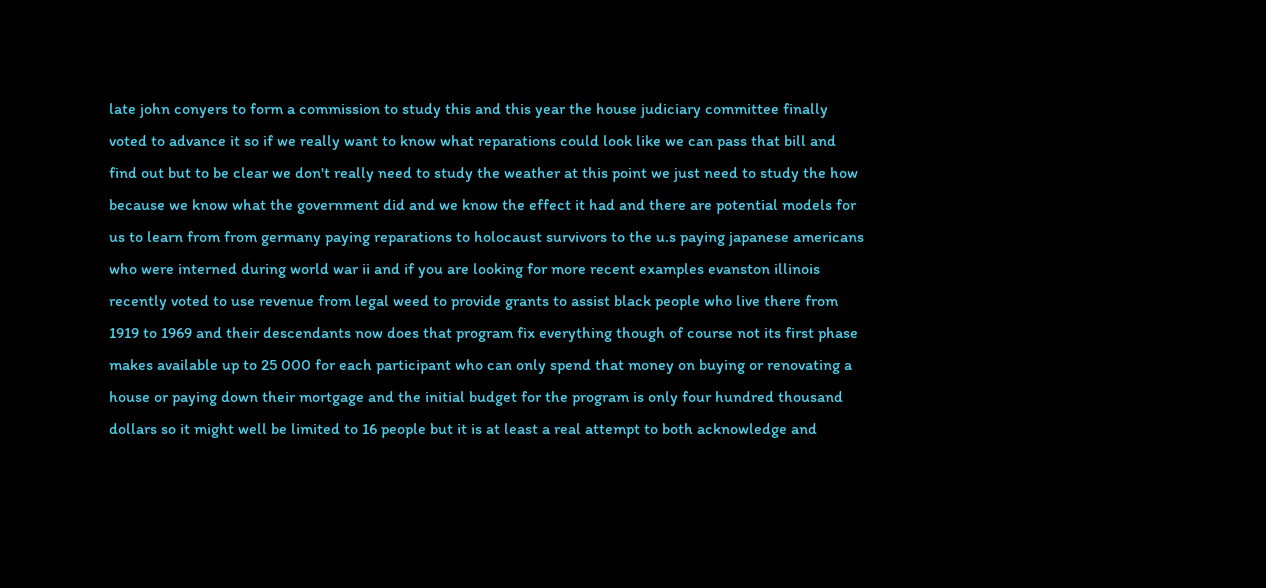late john conyers to form a commission to study this and this year the house judiciary committee finally voted to advance it so if we really want to know what reparations could look like we can pass that bill and find out but to be clear we don't really need to study the weather at this point we just need to study the how because we know what the government did and we know the effect it had and there are potential models for us to learn from from germany paying reparations to holocaust survivors to the u.s paying japanese americans who were interned during world war ii and if you are looking for more recent examples evanston illinois recently voted to use revenue from legal weed to provide grants to assist black people who live there from 1919 to 1969 and their descendants now does that program fix everything though of course not its first phase makes available up to 25 000 for each participant who can only spend that money on buying or renovating a house or paying down their mortgage and the initial budget for the program is only four hundred thousand dollars so it might well be limited to 16 people but it is at least a real attempt to both acknowledge and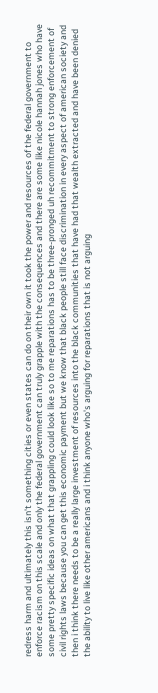redress harm and ultimately this isn't something cities or even states can do on their own it took the power and resources of the federal government to enforce racism on this scale and only the federal government can truly grapple with the consequences and there are some like nicole hannah jones who have some pretty specific ideas on what that grappling could look like so to me reparations has to be three-pronged uh recommitment to strong enforcement of civil rights laws because you can get this economic payment but we know that black people still face discrimination in every aspect of american society and then i think there needs to be a really large investment of resources into the black communities that have had that wealth extracted and have been denied the ability to live like other americans and i think anyone who's arguing for reparations that is not arguing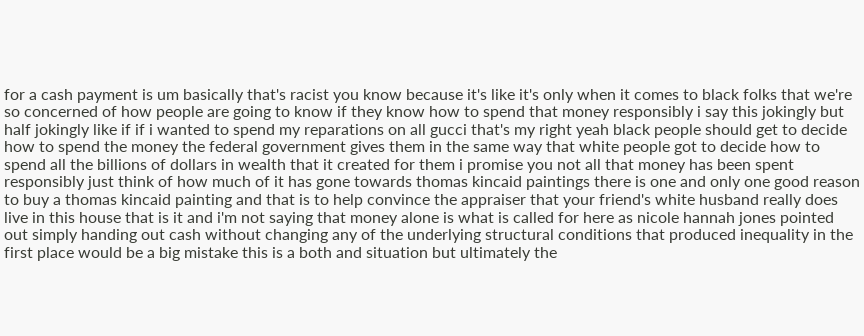for a cash payment is um basically that's racist you know because it's like it's only when it comes to black folks that we're so concerned of how people are going to know if they know how to spend that money responsibly i say this jokingly but half jokingly like if if i wanted to spend my reparations on all gucci that's my right yeah black people should get to decide how to spend the money the federal government gives them in the same way that white people got to decide how to spend all the billions of dollars in wealth that it created for them i promise you not all that money has been spent responsibly just think of how much of it has gone towards thomas kincaid paintings there is one and only one good reason to buy a thomas kincaid painting and that is to help convince the appraiser that your friend's white husband really does live in this house that is it and i'm not saying that money alone is what is called for here as nicole hannah jones pointed out simply handing out cash without changing any of the underlying structural conditions that produced inequality in the first place would be a big mistake this is a both and situation but ultimately the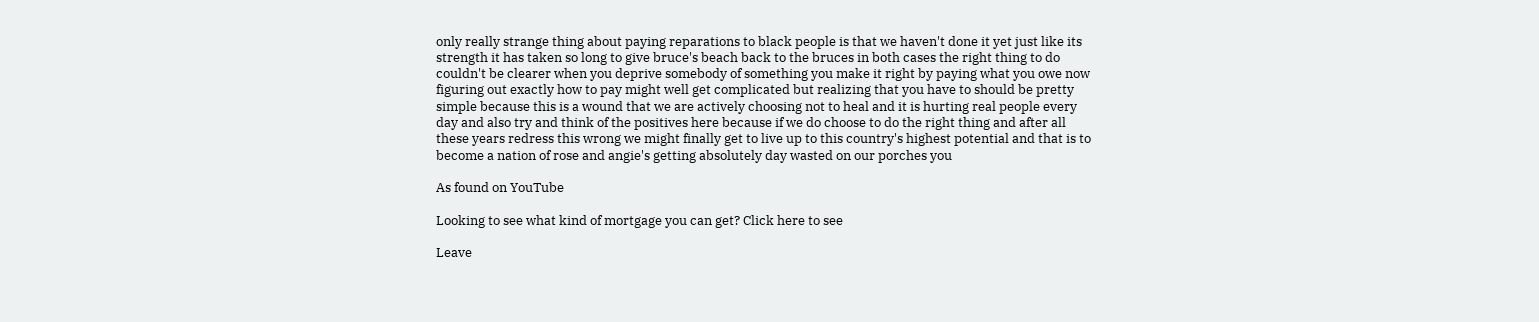only really strange thing about paying reparations to black people is that we haven't done it yet just like its strength it has taken so long to give bruce's beach back to the bruces in both cases the right thing to do couldn't be clearer when you deprive somebody of something you make it right by paying what you owe now figuring out exactly how to pay might well get complicated but realizing that you have to should be pretty simple because this is a wound that we are actively choosing not to heal and it is hurting real people every day and also try and think of the positives here because if we do choose to do the right thing and after all these years redress this wrong we might finally get to live up to this country's highest potential and that is to become a nation of rose and angie's getting absolutely day wasted on our porches you

As found on YouTube

Looking to see what kind of mortgage you can get? Click here to see

Leave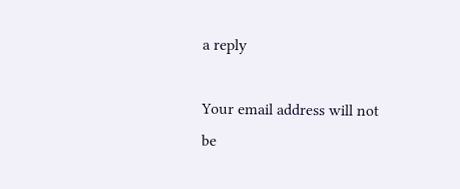a reply

Your email address will not be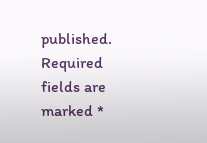published. Required fields are marked *